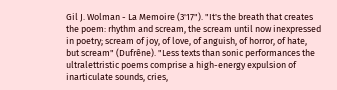Gil J. Wolman - La Memoire (3'17"). "It's the breath that creates the poem: rhythm and scream, the scream until now inexpressed in poetry; scream of joy, of love, of anguish, of horror, of hate, but scream" (Dufrêne). "Less texts than sonic performances the ultralettristic poems comprise a high-energy expulsion of inarticulate sounds, cries,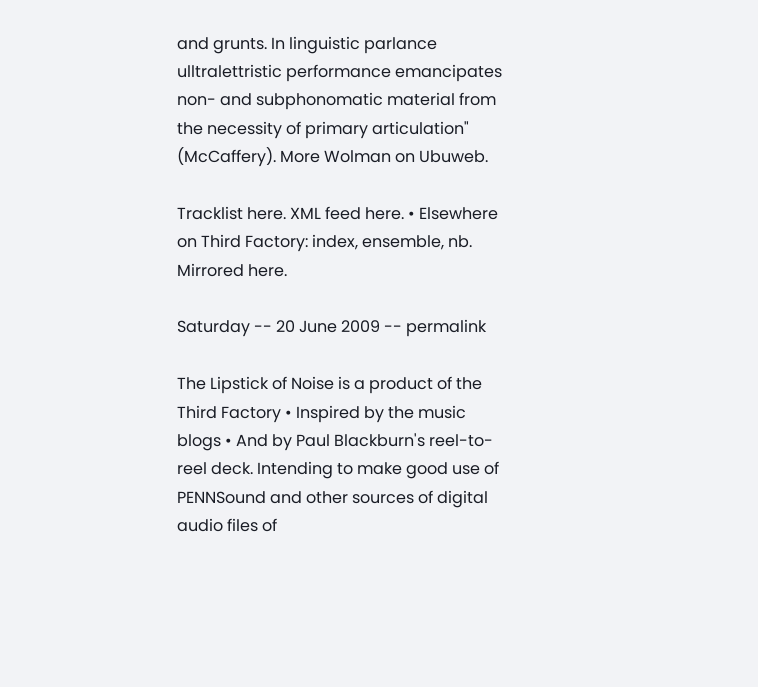and grunts. In linguistic parlance ulltralettristic performance emancipates non- and subphonomatic material from the necessity of primary articulation" (McCaffery). More Wolman on Ubuweb.

Tracklist here. XML feed here. • Elsewhere on Third Factory: index, ensemble, nb. Mirrored here.

Saturday -- 20 June 2009 -- permalink

The Lipstick of Noise is a product of the Third Factory • Inspired by the music blogs • And by Paul Blackburn's reel-to-reel deck. Intending to make good use of PENNSound and other sources of digital audio files of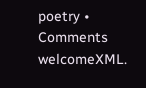poetry • Comments welcomeXML.